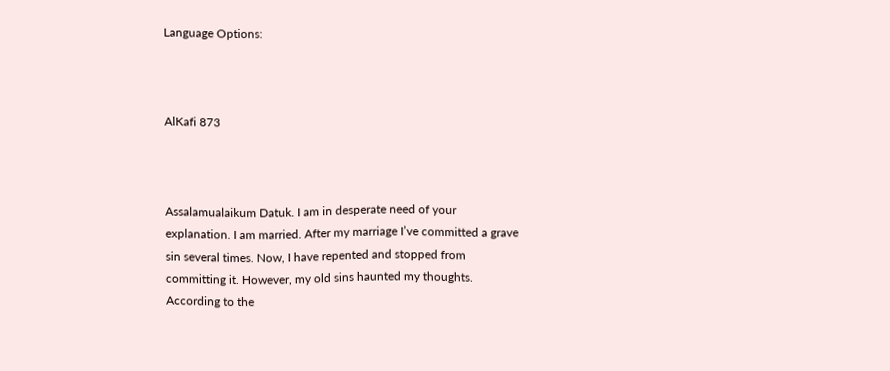Language Options:



AlKafi 873



Assalamualaikum Datuk. I am in desperate need of your explanation. I am married. After my marriage I’ve committed a grave sin several times. Now, I have repented and stopped from committing it. However, my old sins haunted my thoughts. According to the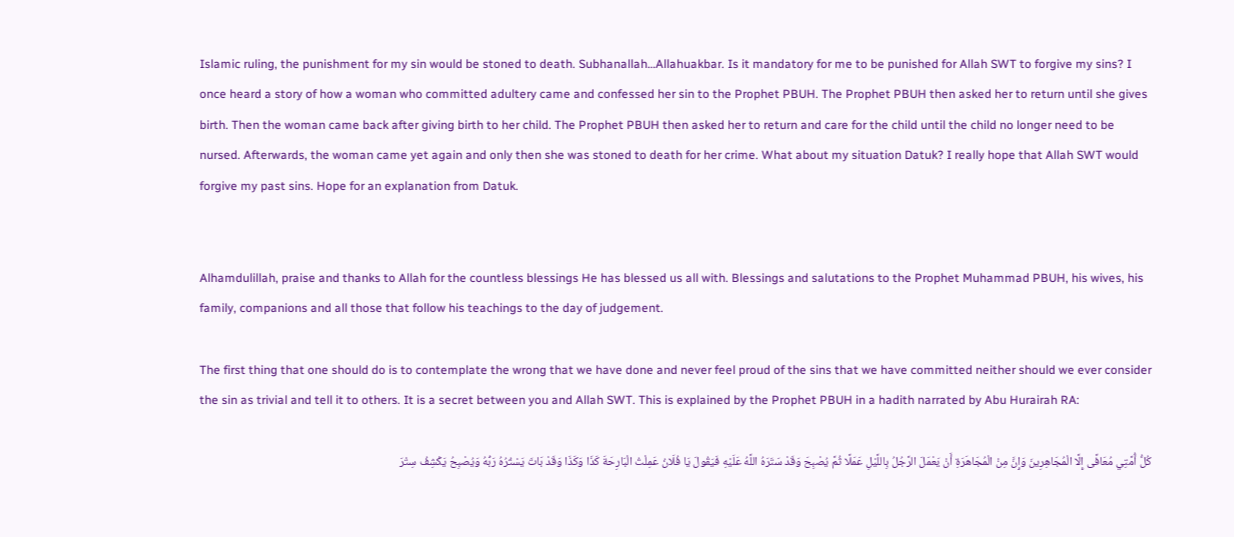Islamic ruling, the punishment for my sin would be stoned to death. Subhanallah…Allahuakbar. Is it mandatory for me to be punished for Allah SWT to forgive my sins? I once heard a story of how a woman who committed adultery came and confessed her sin to the Prophet PBUH. The Prophet PBUH then asked her to return until she gives birth. Then the woman came back after giving birth to her child. The Prophet PBUH then asked her to return and care for the child until the child no longer need to be nursed. Afterwards, the woman came yet again and only then she was stoned to death for her crime. What about my situation Datuk? I really hope that Allah SWT would forgive my past sins. Hope for an explanation from Datuk.


Alhamdulillah, praise and thanks to Allah for the countless blessings He has blessed us all with. Blessings and salutations to the Prophet Muhammad PBUH, his wives, his family, companions and all those that follow his teachings to the day of judgement.

The first thing that one should do is to contemplate the wrong that we have done and never feel proud of the sins that we have committed neither should we ever consider the sin as trivial and tell it to others. It is a secret between you and Allah SWT. This is explained by the Prophet PBUH in a hadith narrated by Abu Hurairah RA:

كُلُّ أُمَّتِي مُعَافًى إِلَّا الْمُجَاهِرِينَ وَإِنَّ مِنْ الْمُجَاهَرَةِ أَنْ يَعْمَلَ الرَّجُلُ بِاللَّيْلِ عَمَلًا ثُمَّ يُصْبِحَ وَقَدْ سَتَرَهُ اللَّهُ عَلَيْهِ فَيَقُولَ يَا فُلَانُ عَمِلْتُ الْبَارِحَةَ كَذَا وَكَذَا وَقَدْ بَاتَ يَسْتُرُهُ رَبُّهُ وَيُصْبِحُ يَكْشِفُ سِتْرَ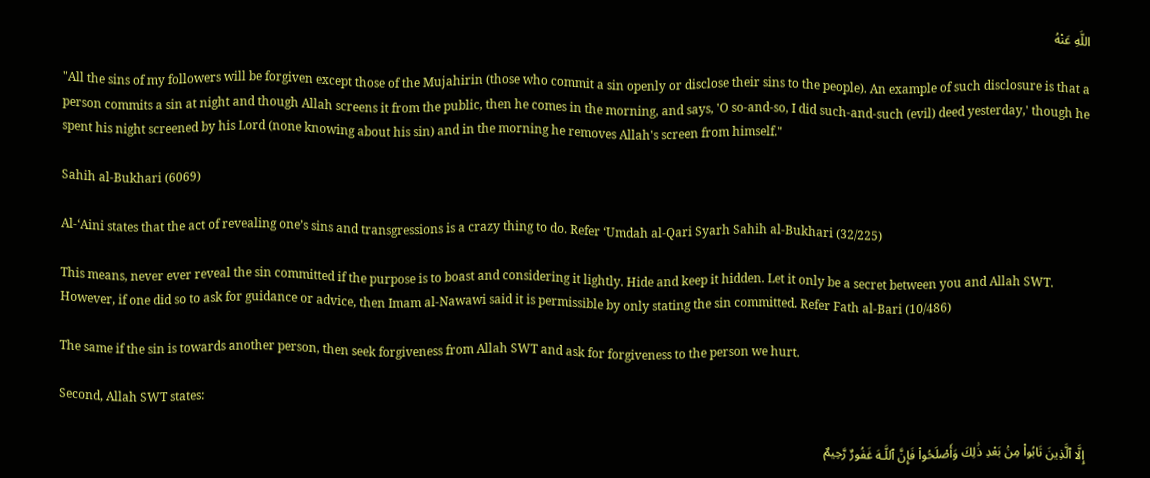اللَّهِ عَنْهُ

"All the sins of my followers will be forgiven except those of the Mujahirin (those who commit a sin openly or disclose their sins to the people). An example of such disclosure is that a person commits a sin at night and though Allah screens it from the public, then he comes in the morning, and says, 'O so-and-so, I did such-and-such (evil) deed yesterday,' though he spent his night screened by his Lord (none knowing about his sin) and in the morning he removes Allah's screen from himself."

Sahih al-Bukhari (6069)

Al-‘Aini states that the act of revealing one’s sins and transgressions is a crazy thing to do. Refer ‘Umdah al-Qari Syarh Sahih al-Bukhari (32/225)

This means, never ever reveal the sin committed if the purpose is to boast and considering it lightly. Hide and keep it hidden. Let it only be a secret between you and Allah SWT. However, if one did so to ask for guidance or advice, then Imam al-Nawawi said it is permissible by only stating the sin committed. Refer Fath al-Bari (10/486)

The same if the sin is towards another person, then seek forgiveness from Allah SWT and ask for forgiveness to the person we hurt.

Second, Allah SWT states:

إِلَّا ٱلَّذِينَ تَابُوا۟ مِنۢ بَعْدِ ذَٰلِكَ وَأَصْلَحُوا۟ فَإِنَّ ٱللَّـهَ غَفُورٌ رَّحِيمٌ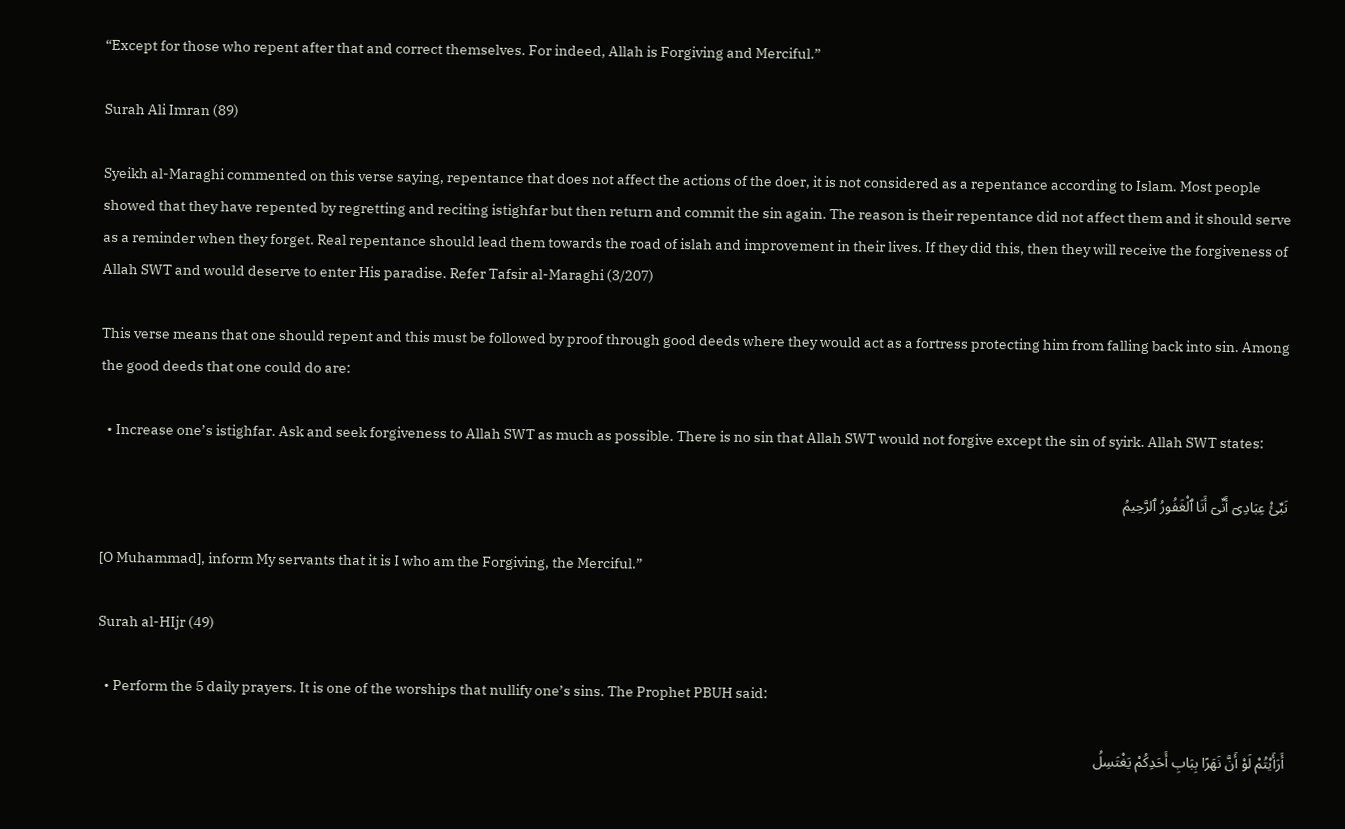“Except for those who repent after that and correct themselves. For indeed, Allah is Forgiving and Merciful.”

Surah Ali Imran (89)

Syeikh al-Maraghi commented on this verse saying, repentance that does not affect the actions of the doer, it is not considered as a repentance according to Islam. Most people showed that they have repented by regretting and reciting istighfar but then return and commit the sin again. The reason is their repentance did not affect them and it should serve as a reminder when they forget. Real repentance should lead them towards the road of islah and improvement in their lives. If they did this, then they will receive the forgiveness of Allah SWT and would deserve to enter His paradise. Refer Tafsir al-Maraghi (3/207)

This verse means that one should repent and this must be followed by proof through good deeds where they would act as a fortress protecting him from falling back into sin. Among the good deeds that one could do are:

  • Increase one’s istighfar. Ask and seek forgiveness to Allah SWT as much as possible. There is no sin that Allah SWT would not forgive except the sin of syirk. Allah SWT states:

نَبِّئْ عِبَادِىٓ أَنِّىٓ أَنَا ٱلْغَفُورُ ٱلرَّحِيمُ

[O Muhammad], inform My servants that it is I who am the Forgiving, the Merciful.”

Surah al-HIjr (49)

  • Perform the 5 daily prayers. It is one of the worships that nullify one’s sins. The Prophet PBUH said:

أَرَأَيْتُمْ لَوْ أَنَّ نَهَرًا بِبَابِ أَحَدِكُمْ يَغْتَسِلُ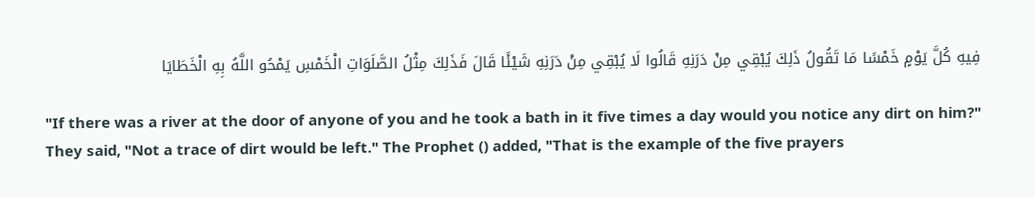فِيهِ كُلَّ يَوْمٍ خَمْسًا مَا تَقُولُ ذَلِكَ يُبْقِي مِنْ دَرَنِهِ قَالُوا لَا يُبْقِي مِنْ دَرَنِهِ شَيْئًا قَالَ فَذَلِكَ مِثْلُ الصَّلَوَاتِ الْخَمْسِ يَمْحُو اللَّهُ بِهِ الْخَطَايَا

"If there was a river at the door of anyone of you and he took a bath in it five times a day would you notice any dirt on him?" They said, "Not a trace of dirt would be left." The Prophet () added, "That is the example of the five prayers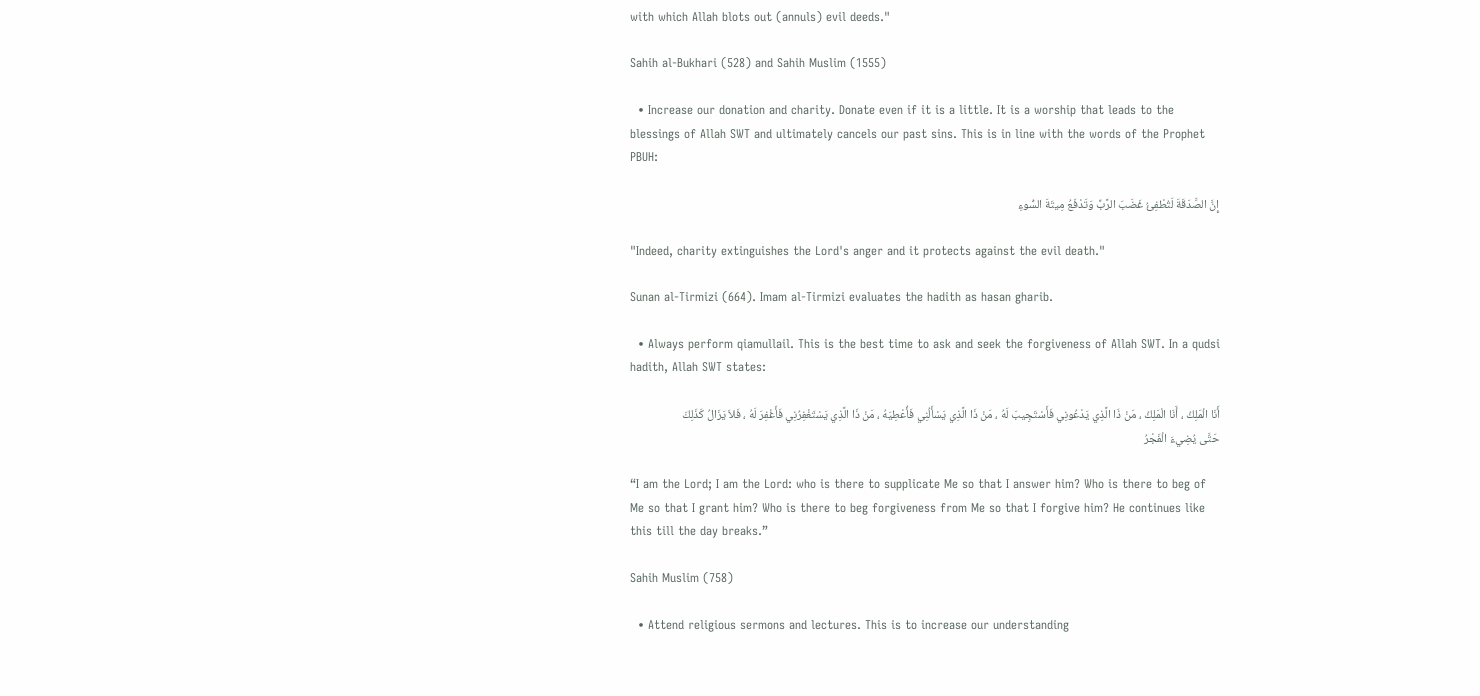with which Allah blots out (annuls) evil deeds."

Sahih al-Bukhari (528) and Sahih Muslim (1555)

  • Increase our donation and charity. Donate even if it is a little. It is a worship that leads to the blessings of Allah SWT and ultimately cancels our past sins. This is in line with the words of the Prophet PBUH:

إِنَّ الصَّدَقَةَ لَتُطْفِئُ غَضَبَ الرَّبِّ وَتَدْفَعُ مِيتَةَ السُّوءِ

"Indeed, charity extinguishes the Lord's anger and it protects against the evil death."

Sunan al-Tirmizi (664). Imam al-Tirmizi evaluates the hadith as hasan gharib.

  • Always perform qiamullail. This is the best time to ask and seek the forgiveness of Allah SWT. In a qudsi hadith, Allah SWT states:

أَنَا الْمَلِكُ ، أَنَا الْمَلِكُ ، مَنْ ذَا الَّذِي يَدْعُونِي فَأَسْتَجِيبَ لَهُ ، مَنْ ذَا الَّذِي يَسْأَلُنِي فَأُعْطِيَهُ ، مَنْ ذَا الَّذِي يَسْتَغْفِرُنِي فَأَغْفِرَ لَهُ ، فَلاَ يَزَالُ كَذَلِكَ حَتَّى يُضِيءَ الْفَجْرُ

“I am the Lord; I am the Lord: who is there to supplicate Me so that I answer him? Who is there to beg of Me so that I grant him? Who is there to beg forgiveness from Me so that I forgive him? He continues like this till the day breaks.”

Sahih Muslim (758)

  • Attend religious sermons and lectures. This is to increase our understanding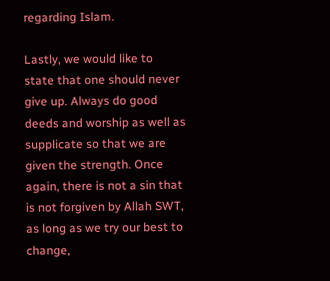regarding Islam.

Lastly, we would like to state that one should never give up. Always do good deeds and worship as well as supplicate so that we are given the strength. Once again, there is not a sin that is not forgiven by Allah SWT, as long as we try our best to change,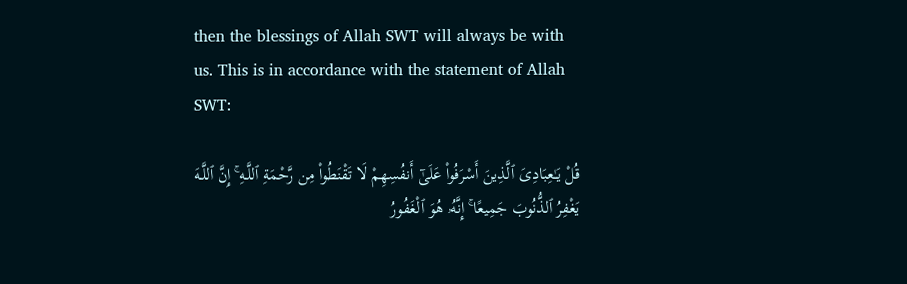then the blessings of Allah SWT will always be with us. This is in accordance with the statement of Allah SWT:

قُلْ يَـٰعِبَادِىَ ٱلَّذِينَ أَسْرَفُوا۟ عَلَىٰٓ أَنفُسِهِمْ لَا تَقْنَطُوا۟ مِن رَّحْمَةِ ٱللَّـهِ ۚ إِنَّ ٱللَّـهَ يَغْفِرُ ٱلذُّنُوبَ جَمِيعًا ۚ إِنَّهُۥ هُوَ ٱلْغَفُورُ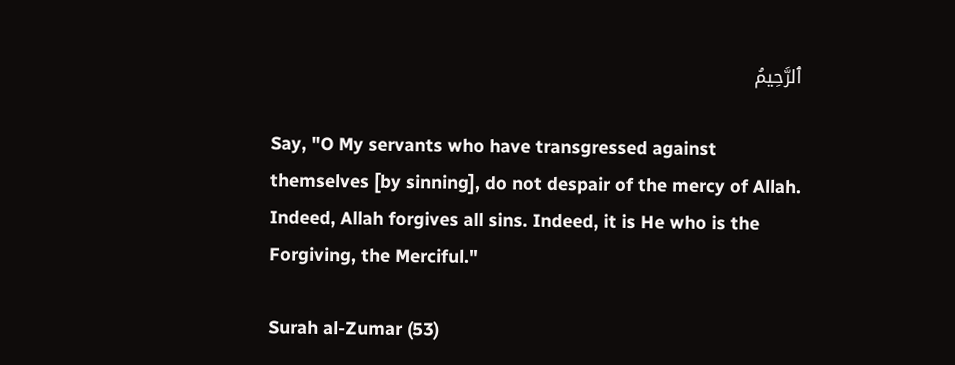ٱلرَّحِيمُ

Say, "O My servants who have transgressed against themselves [by sinning], do not despair of the mercy of Allah. Indeed, Allah forgives all sins. Indeed, it is He who is the Forgiving, the Merciful."

Surah al-Zumar (53)